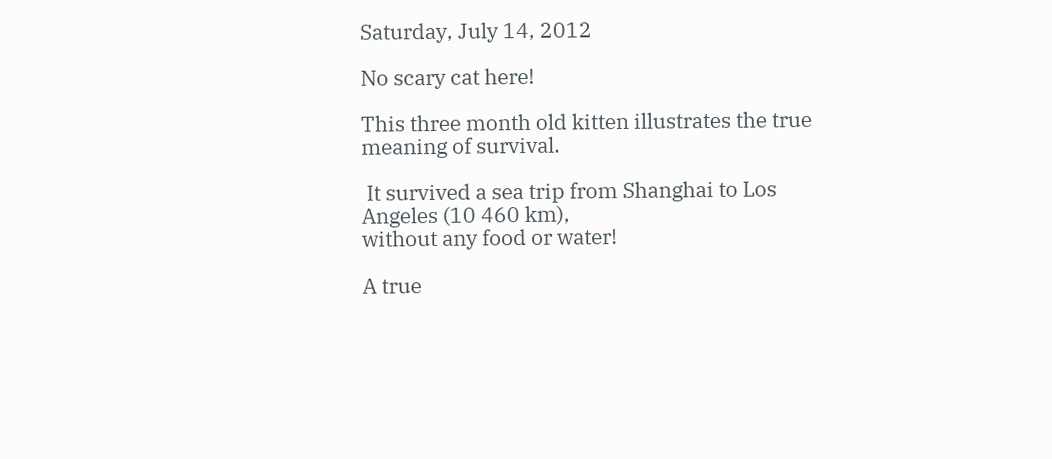Saturday, July 14, 2012

No scary cat here!

This three month old kitten illustrates the true meaning of survival.

 It survived a sea trip from Shanghai to Los Angeles (10 460 km),
without any food or water!

A true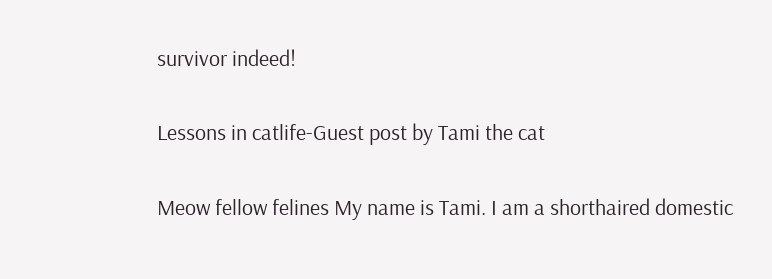survivor indeed!

Lessons in catlife-Guest post by Tami the cat

Meow fellow felines My name is Tami. I am a shorthaired domestic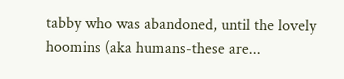tabby who was abandoned, until the lovely hoomins (aka humans-these are...